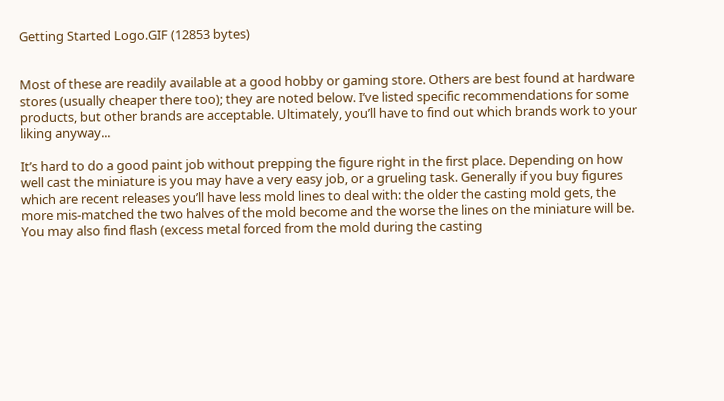Getting Started Logo.GIF (12853 bytes)


Most of these are readily available at a good hobby or gaming store. Others are best found at hardware stores (usually cheaper there too); they are noted below. I’ve listed specific recommendations for some products, but other brands are acceptable. Ultimately, you’ll have to find out which brands work to your liking anyway...

It’s hard to do a good paint job without prepping the figure right in the first place. Depending on how well cast the miniature is you may have a very easy job, or a grueling task. Generally if you buy figures which are recent releases you’ll have less mold lines to deal with: the older the casting mold gets, the more mis-matched the two halves of the mold become and the worse the lines on the miniature will be. You may also find flash (excess metal forced from the mold during the casting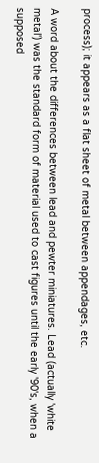process); it appears as a flat sheet of metal between appendages, etc.

A word about the differences between lead and pewter miniatures. Lead (actually 'white metal') was the standard form of material used to cast figures until the early '90's, when a supposed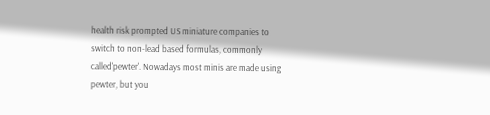health risk prompted US miniature companies to switch to non-lead based formulas, commonly called'pewter'. Nowadays most minis are made using pewter, but you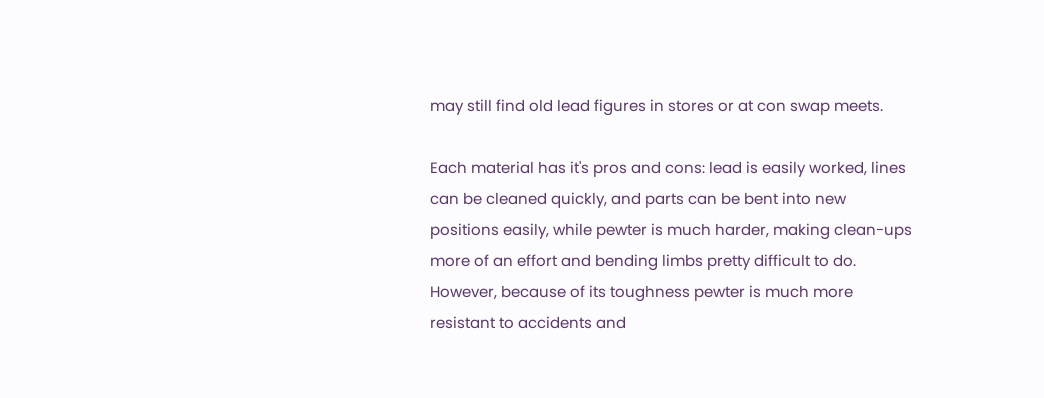may still find old lead figures in stores or at con swap meets.

Each material has it's pros and cons: lead is easily worked, lines can be cleaned quickly, and parts can be bent into new positions easily, while pewter is much harder, making clean-ups more of an effort and bending limbs pretty difficult to do. However, because of its toughness pewter is much more resistant to accidents and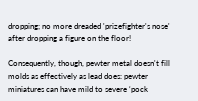dropping; no more dreaded 'prizefighter's nose' after dropping a figure on the floor!

Consequently, though, pewter metal doesn't fill molds as effectively as lead does: pewter miniatures can have mild to severe ‘pock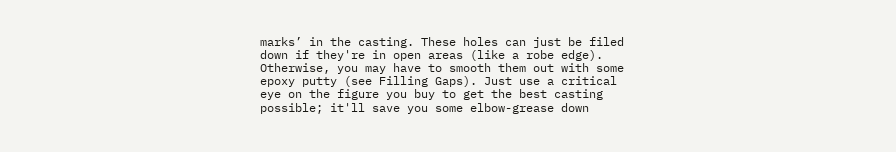marks’ in the casting. These holes can just be filed down if they're in open areas (like a robe edge). Otherwise, you may have to smooth them out with some epoxy putty (see Filling Gaps). Just use a critical eye on the figure you buy to get the best casting possible; it'll save you some elbow-grease down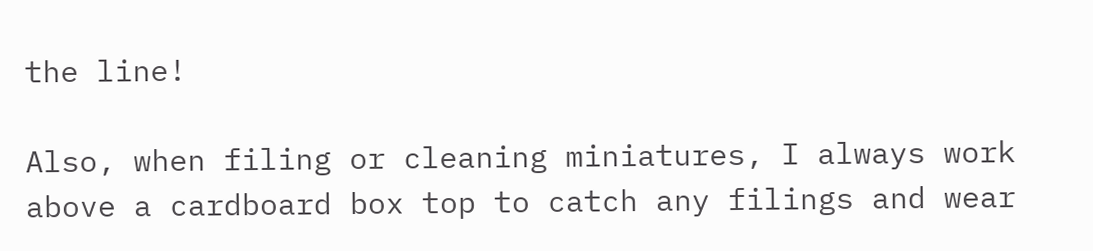the line!

Also, when filing or cleaning miniatures, I always work above a cardboard box top to catch any filings and wear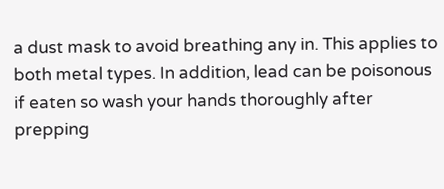a dust mask to avoid breathing any in. This applies to both metal types. In addition, lead can be poisonous if eaten so wash your hands thoroughly after prepping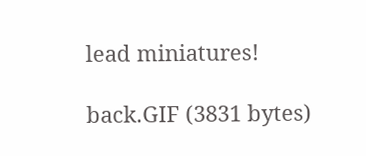lead miniatures!

back.GIF (3831 bytes)